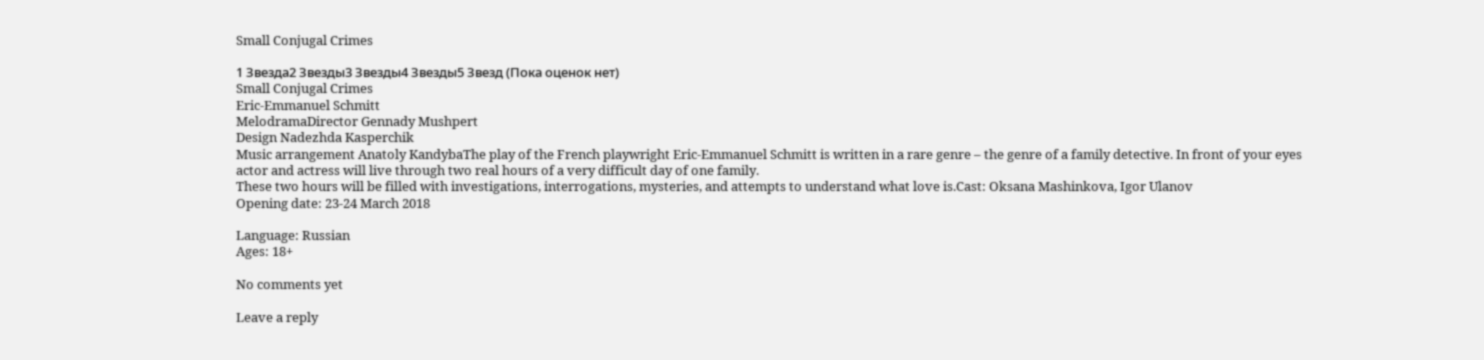Small Conjugal Crimes

1 Звезда2 Звезды3 Звезды4 Звезды5 Звезд (Пока оценок нет)
Small Conjugal Crimes
Eric-Emmanuel Schmitt
MelodramaDirector Gennady Mushpert
Design Nadezhda Kasperchik
Music arrangement Anatoly KandybaThe play of the French playwright Eric-Emmanuel Schmitt is written in a rare genre – the genre of a family detective. In front of your eyes actor and actress will live through two real hours of a very difficult day of one family.
These two hours will be filled with investigations, interrogations, mysteries, and attempts to understand what love is.Cast: Oksana Mashinkova, Igor Ulanov
Opening date: 23-24 March 2018

Language: Russian
Ages: 18+

No comments yet

Leave a reply